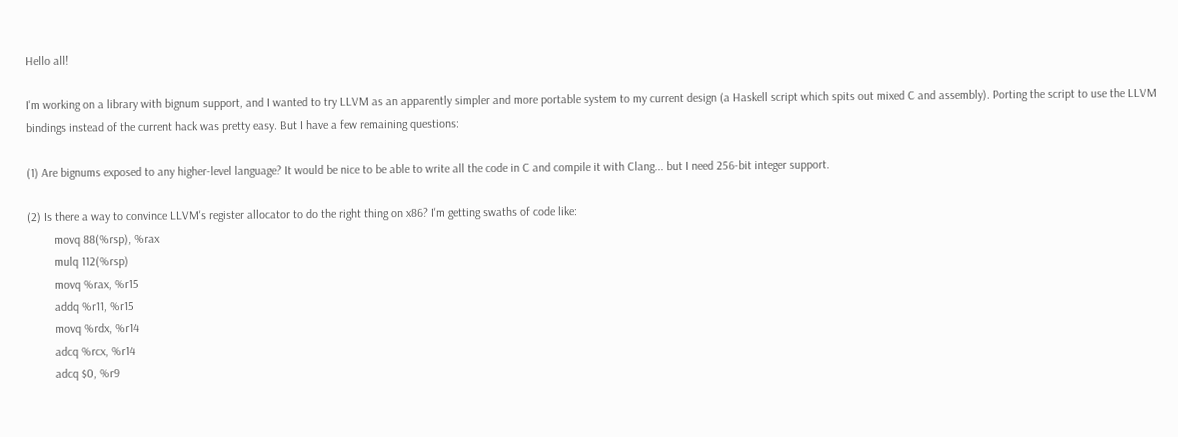Hello all!

I'm working on a library with bignum support, and I wanted to try LLVM as an apparently simpler and more portable system to my current design (a Haskell script which spits out mixed C and assembly). Porting the script to use the LLVM bindings instead of the current hack was pretty easy. But I have a few remaining questions:

(1) Are bignums exposed to any higher-level language? It would be nice to be able to write all the code in C and compile it with Clang... but I need 256-bit integer support.

(2) Is there a way to convince LLVM's register allocator to do the right thing on x86? I'm getting swaths of code like:
         movq 88(%rsp), %rax
         mulq 112(%rsp)
         movq %rax, %r15
         addq %r11, %r15
         movq %rdx, %r14
         adcq %rcx, %r14
         adcq $0, %r9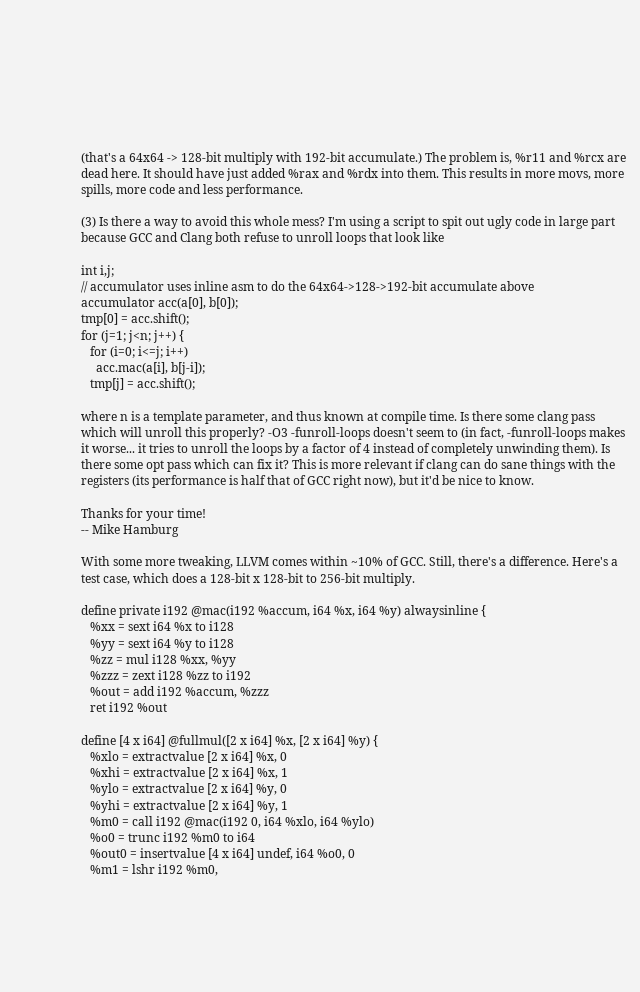(that's a 64x64 -> 128-bit multiply with 192-bit accumulate.) The problem is, %r11 and %rcx are dead here. It should have just added %rax and %rdx into them. This results in more movs, more spills, more code and less performance.

(3) Is there a way to avoid this whole mess? I'm using a script to spit out ugly code in large part because GCC and Clang both refuse to unroll loops that look like

int i,j;
// accumulator uses inline asm to do the 64x64->128->192-bit accumulate above
accumulator acc(a[0], b[0]);
tmp[0] = acc.shift();
for (j=1; j<n; j++) {
   for (i=0; i<=j; i++)
     acc.mac(a[i], b[j-i]);
   tmp[j] = acc.shift();

where n is a template parameter, and thus known at compile time. Is there some clang pass which will unroll this properly? -O3 -funroll-loops doesn't seem to (in fact, -funroll-loops makes it worse... it tries to unroll the loops by a factor of 4 instead of completely unwinding them). Is there some opt pass which can fix it? This is more relevant if clang can do sane things with the registers (its performance is half that of GCC right now), but it'd be nice to know.

Thanks for your time!
-- Mike Hamburg

With some more tweaking, LLVM comes within ~10% of GCC. Still, there's a difference. Here's a test case, which does a 128-bit x 128-bit to 256-bit multiply.

define private i192 @mac(i192 %accum, i64 %x, i64 %y) alwaysinline {
   %xx = sext i64 %x to i128
   %yy = sext i64 %y to i128
   %zz = mul i128 %xx, %yy
   %zzz = zext i128 %zz to i192
   %out = add i192 %accum, %zzz
   ret i192 %out

define [4 x i64] @fullmul([2 x i64] %x, [2 x i64] %y) {
   %xlo = extractvalue [2 x i64] %x, 0
   %xhi = extractvalue [2 x i64] %x, 1
   %ylo = extractvalue [2 x i64] %y, 0
   %yhi = extractvalue [2 x i64] %y, 1
   %m0 = call i192 @mac(i192 0, i64 %xlo, i64 %ylo)
   %o0 = trunc i192 %m0 to i64
   %out0 = insertvalue [4 x i64] undef, i64 %o0, 0
   %m1 = lshr i192 %m0,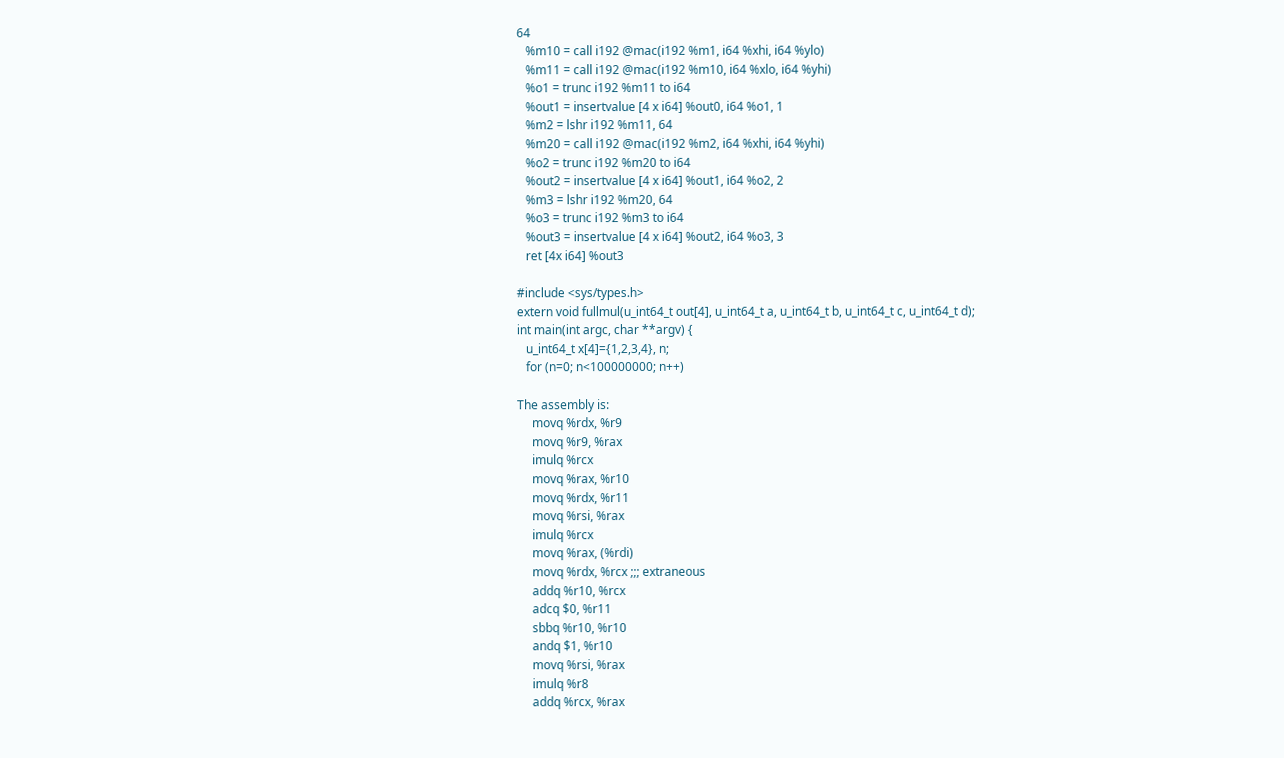64
   %m10 = call i192 @mac(i192 %m1, i64 %xhi, i64 %ylo)
   %m11 = call i192 @mac(i192 %m10, i64 %xlo, i64 %yhi)
   %o1 = trunc i192 %m11 to i64
   %out1 = insertvalue [4 x i64] %out0, i64 %o1, 1
   %m2 = lshr i192 %m11, 64
   %m20 = call i192 @mac(i192 %m2, i64 %xhi, i64 %yhi)
   %o2 = trunc i192 %m20 to i64
   %out2 = insertvalue [4 x i64] %out1, i64 %o2, 2
   %m3 = lshr i192 %m20, 64
   %o3 = trunc i192 %m3 to i64
   %out3 = insertvalue [4 x i64] %out2, i64 %o3, 3
   ret [4x i64] %out3

#include <sys/types.h>
extern void fullmul(u_int64_t out[4], u_int64_t a, u_int64_t b, u_int64_t c, u_int64_t d);
int main(int argc, char **argv) {
   u_int64_t x[4]={1,2,3,4}, n;
   for (n=0; n<100000000; n++)

The assembly is:
     movq %rdx, %r9
     movq %r9, %rax
     imulq %rcx
     movq %rax, %r10
     movq %rdx, %r11
     movq %rsi, %rax
     imulq %rcx
     movq %rax, (%rdi)
     movq %rdx, %rcx ;;; extraneous
     addq %r10, %rcx
     adcq $0, %r11
     sbbq %r10, %r10
     andq $1, %r10
     movq %rsi, %rax
     imulq %r8
     addq %rcx, %rax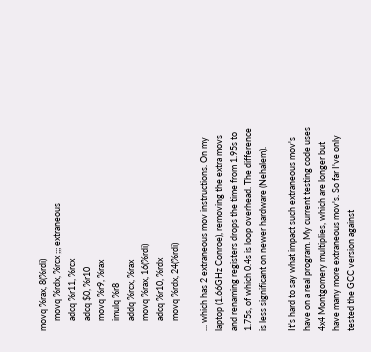movq %rax, 8(%rdi)
     movq %rdx, %rcx ;;; extraneous
     adcq %r11, %rcx
     adcq $0, %r10
     movq %r9, %rax
     imulq %r8
     addq %rcx, %rax
     movq %rax, 16(%rdi)
     adcq %r10, %rdx
     movq %rdx, 24(%rdi)

... which has 2 extraneous mov instructions. On my laptop (1.66GHz Conroe), removing the extra movs and renaming registers drops the time from 1.95s to 1.75s, of which 0.4s is loop overhead. The difference is less significant on newer hardware (Nehalem).

It's hard to say what impact such extraneous mov's have on a real program. My current testing code uses 4x4 Montgomery multiplies, which are longer but have many more extraneous mov's. So far I've only tested the GCC version against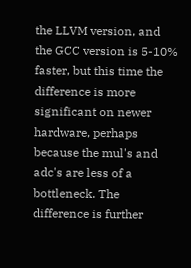the LLVM version, and the GCC version is 5-10% faster, but this time the difference is more significant on newer hardware, perhaps because the mul's and adc's are less of a bottleneck. The difference is further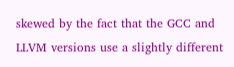skewed by the fact that the GCC and LLVM versions use a slightly different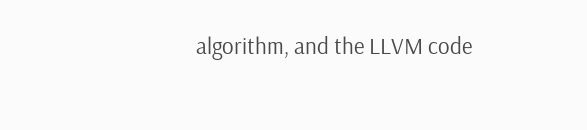algorithm, and the LLVM code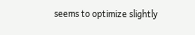seems to optimize slightly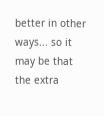better in other ways... so it may be that the extra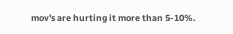mov's are hurting it more than 5-10%.